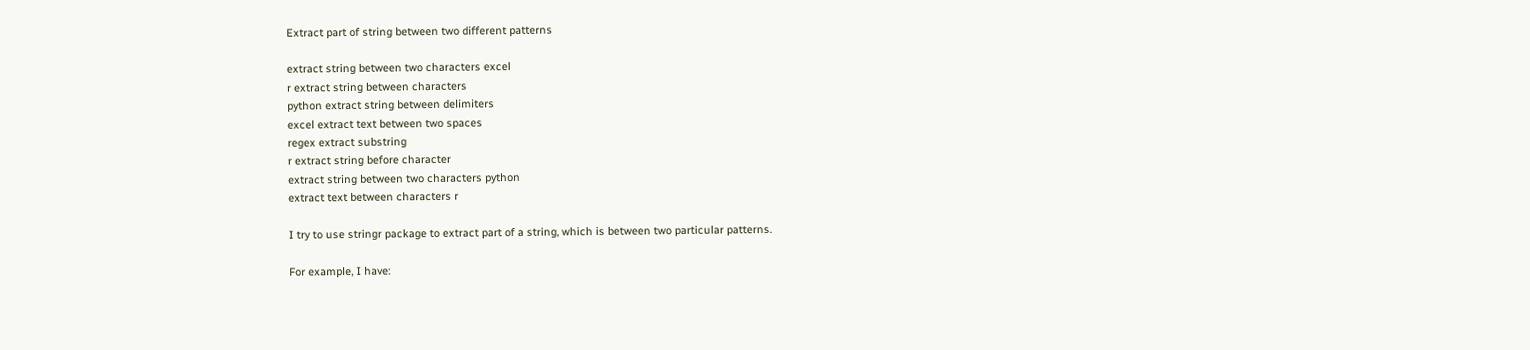Extract part of string between two different patterns

extract string between two characters excel
r extract string between characters
python extract string between delimiters
excel extract text between two spaces
regex extract substring
r extract string before character
extract string between two characters python
extract text between characters r

I try to use stringr package to extract part of a string, which is between two particular patterns.

For example, I have: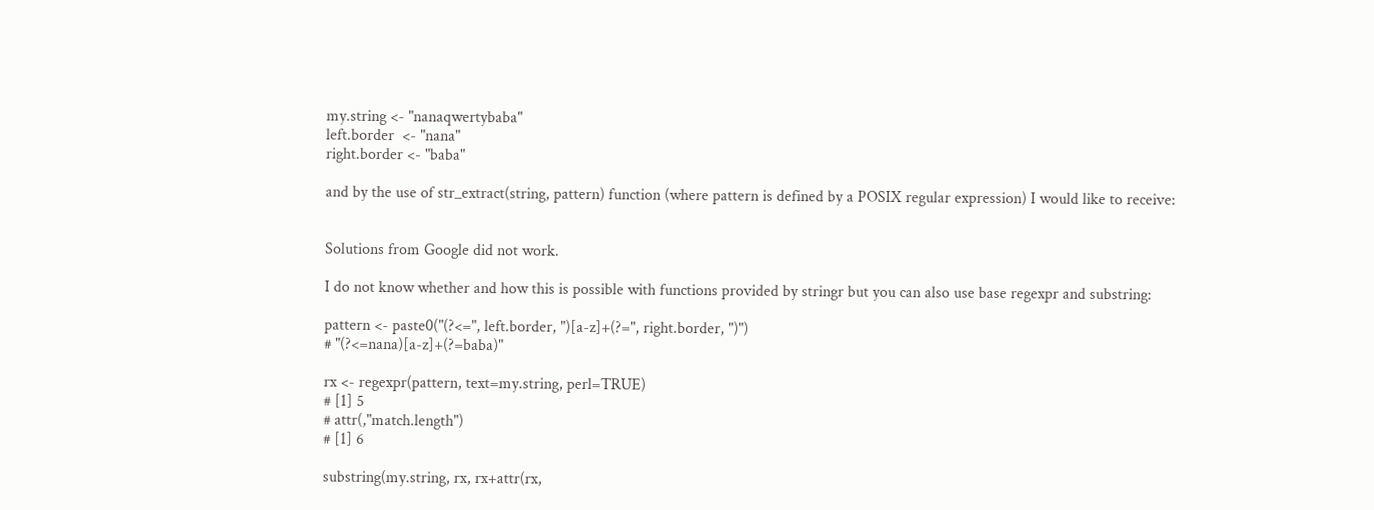my.string <- "nanaqwertybaba"
left.border  <- "nana"
right.border <- "baba"

and by the use of str_extract(string, pattern) function (where pattern is defined by a POSIX regular expression) I would like to receive:


Solutions from Google did not work.

I do not know whether and how this is possible with functions provided by stringr but you can also use base regexpr and substring:

pattern <- paste0("(?<=", left.border, ")[a-z]+(?=", right.border, ")")
# "(?<=nana)[a-z]+(?=baba)"

rx <- regexpr(pattern, text=my.string, perl=TRUE)
# [1] 5
# attr(,"match.length")
# [1] 6

substring(my.string, rx, rx+attr(rx,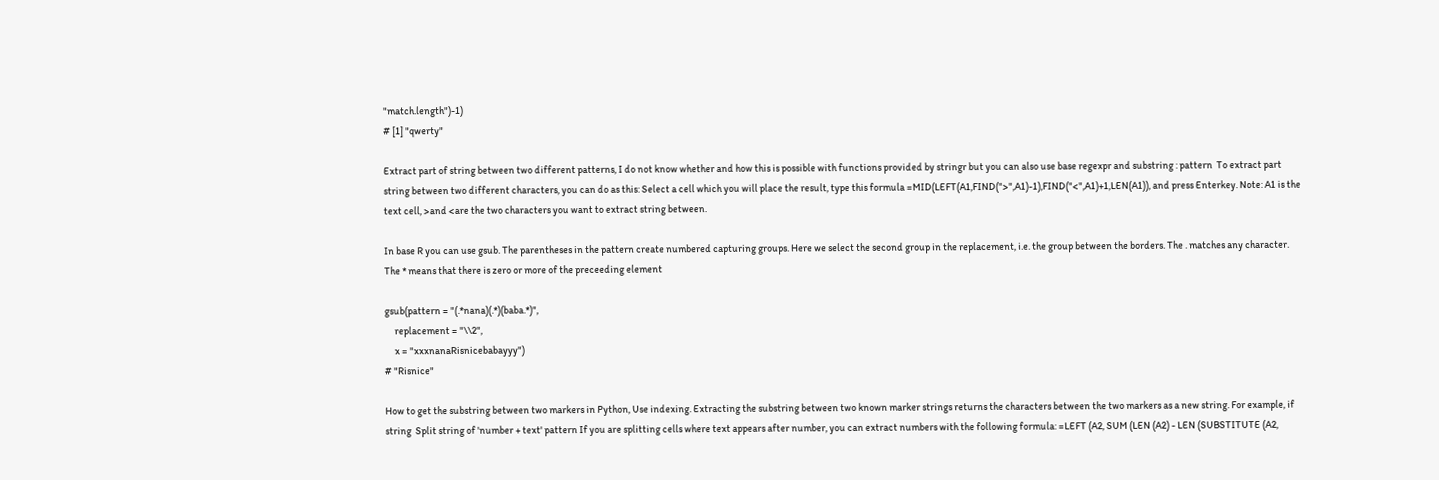"match.length")-1)
# [1] "qwerty"

Extract part of string between two different patterns, I do not know whether and how this is possible with functions provided by stringr but you can also use base regexpr and substring : pattern  To extract part string between two different characters, you can do as this: Select a cell which you will place the result, type this formula =MID(LEFT(A1,FIND(">",A1)-1),FIND("<",A1)+1,LEN(A1)), and press Enterkey. Note: A1 is the text cell, >and <are the two characters you want to extract string between.

In base R you can use gsub. The parentheses in the pattern create numbered capturing groups. Here we select the second group in the replacement, i.e. the group between the borders. The . matches any character. The * means that there is zero or more of the preceeding element

gsub(pattern = "(.*nana)(.*)(baba.*)",
     replacement = "\\2",
     x = "xxxnanaRisnicebabayyy")
# "Risnice"

How to get the substring between two markers in Python, Use indexing. Extracting the substring between two known marker strings returns the characters between the two markers as a new string. For example, if string  Split string of 'number + text' pattern If you are splitting cells where text appears after number, you can extract numbers with the following formula: =LEFT (A2, SUM (LEN (A2) - LEN (SUBSTITUTE (A2,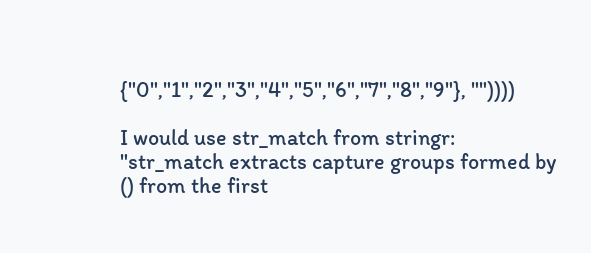{"0","1","2","3","4","5","6","7","8","9"}, ""))))

I would use str_match from stringr: "str_match extracts capture groups formed by () from the first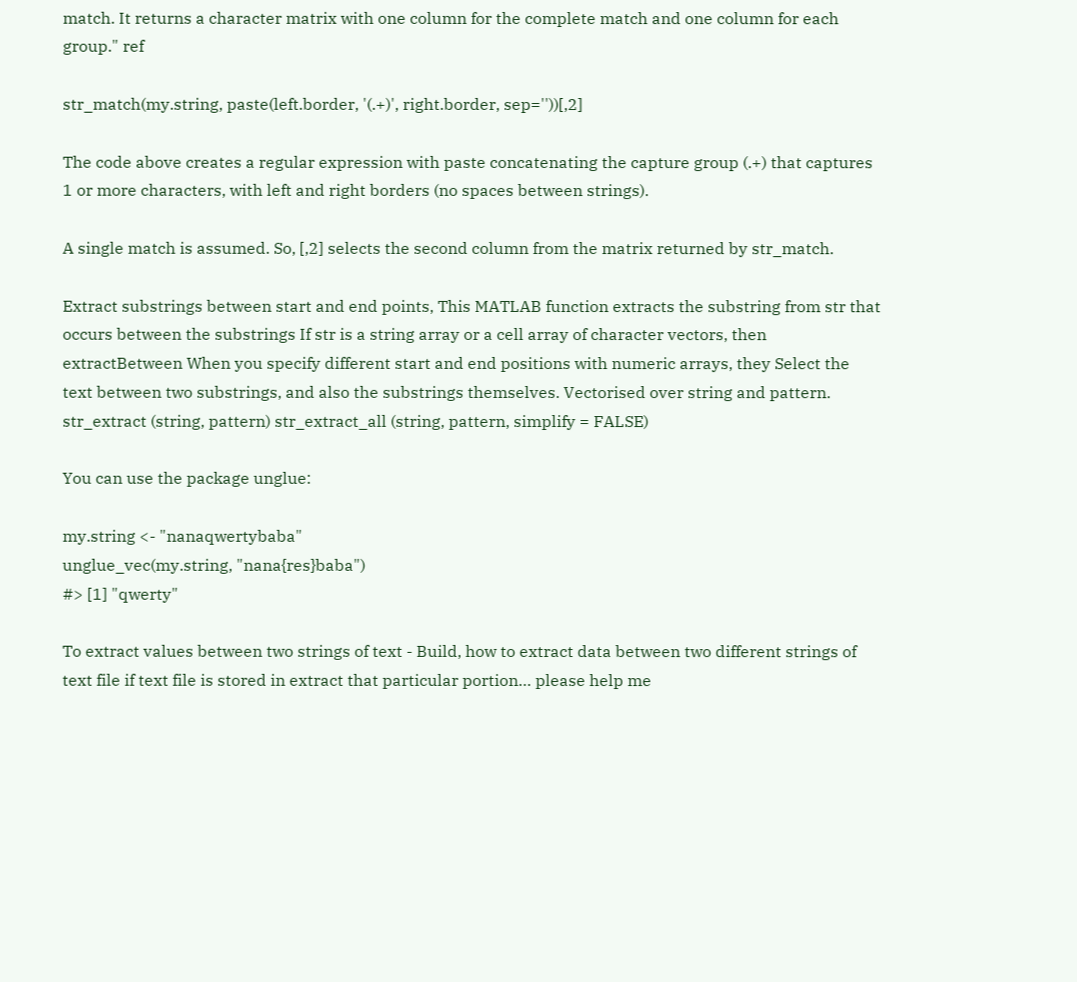match. It returns a character matrix with one column for the complete match and one column for each group." ref

str_match(my.string, paste(left.border, '(.+)', right.border, sep=''))[,2]

The code above creates a regular expression with paste concatenating the capture group (.+) that captures 1 or more characters, with left and right borders (no spaces between strings).

A single match is assumed. So, [,2] selects the second column from the matrix returned by str_match.

Extract substrings between start and end points, This MATLAB function extracts the substring from str that occurs between the substrings If str is a string array or a cell array of character vectors, then extractBetween When you specify different start and end positions with numeric arrays, they Select the text between two substrings, and also the substrings themselves. Vectorised over string and pattern. str_extract (string, pattern) str_extract_all (string, pattern, simplify = FALSE)

You can use the package unglue:

my.string <- "nanaqwertybaba"
unglue_vec(my.string, "nana{res}baba")
#> [1] "qwerty"

To extract values between two strings of text - Build, how to extract data between two different strings of text file if text file is stored in extract that particular portion… please help me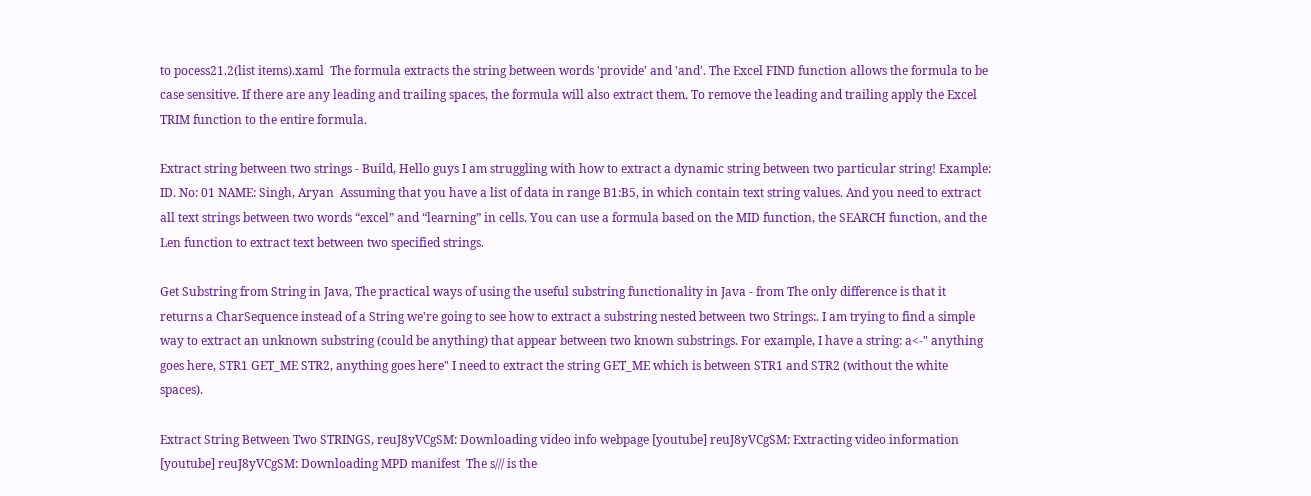to pocess21.2(list items).xaml  The formula extracts the string between words 'provide' and 'and'. The Excel FIND function allows the formula to be case sensitive. If there are any leading and trailing spaces, the formula will also extract them. To remove the leading and trailing apply the Excel TRIM function to the entire formula.

Extract string between two strings - Build, Hello guys I am struggling with how to extract a dynamic string between two particular string! Example: ID. No: 01 NAME: Singh, Aryan  Assuming that you have a list of data in range B1:B5, in which contain text string values. And you need to extract all text strings between two words “excel” and “learning” in cells. You can use a formula based on the MID function, the SEARCH function, and the Len function to extract text between two specified strings.

Get Substring from String in Java, The practical ways of using the useful substring functionality in Java - from The only difference is that it returns a CharSequence instead of a String we're going to see how to extract a substring nested between two Strings:. I am trying to find a simple way to extract an unknown substring (could be anything) that appear between two known substrings. For example, I have a string: a<-" anything goes here, STR1 GET_ME STR2, anything goes here" I need to extract the string GET_ME which is between STR1 and STR2 (without the white spaces).

Extract String Between Two STRINGS, reuJ8yVCgSM: Downloading video info webpage [youtube] reuJ8yVCgSM: Extracting video information [youtube] reuJ8yVCgSM: Downloading MPD manifest  The s/// is the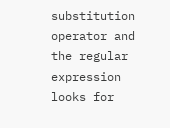substitution operator and the regular expression looks for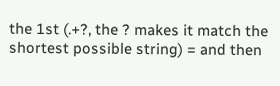the 1st (.+?, the ? makes it match the shortest possible string) = and then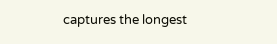captures the longest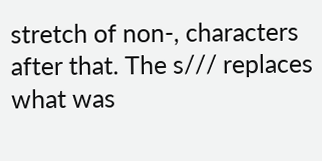stretch of non-, characters after that. The s/// replaces what was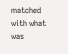matched with what was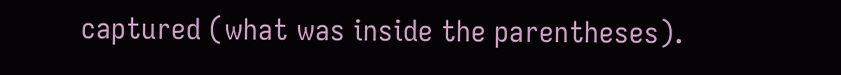captured (what was inside the parentheses).